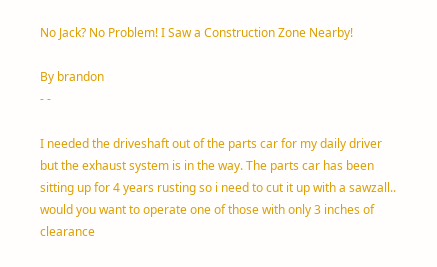No Jack? No Problem! I Saw a Construction Zone Nearby!

By brandon
- -

I needed the driveshaft out of the parts car for my daily driver but the exhaust system is in the way. The parts car has been sitting up for 4 years rusting so i need to cut it up with a sawzall.. would you want to operate one of those with only 3 inches of clearance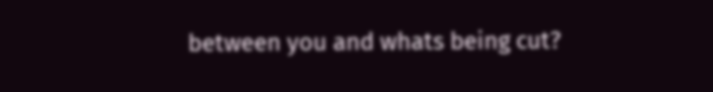between you and whats being cut?